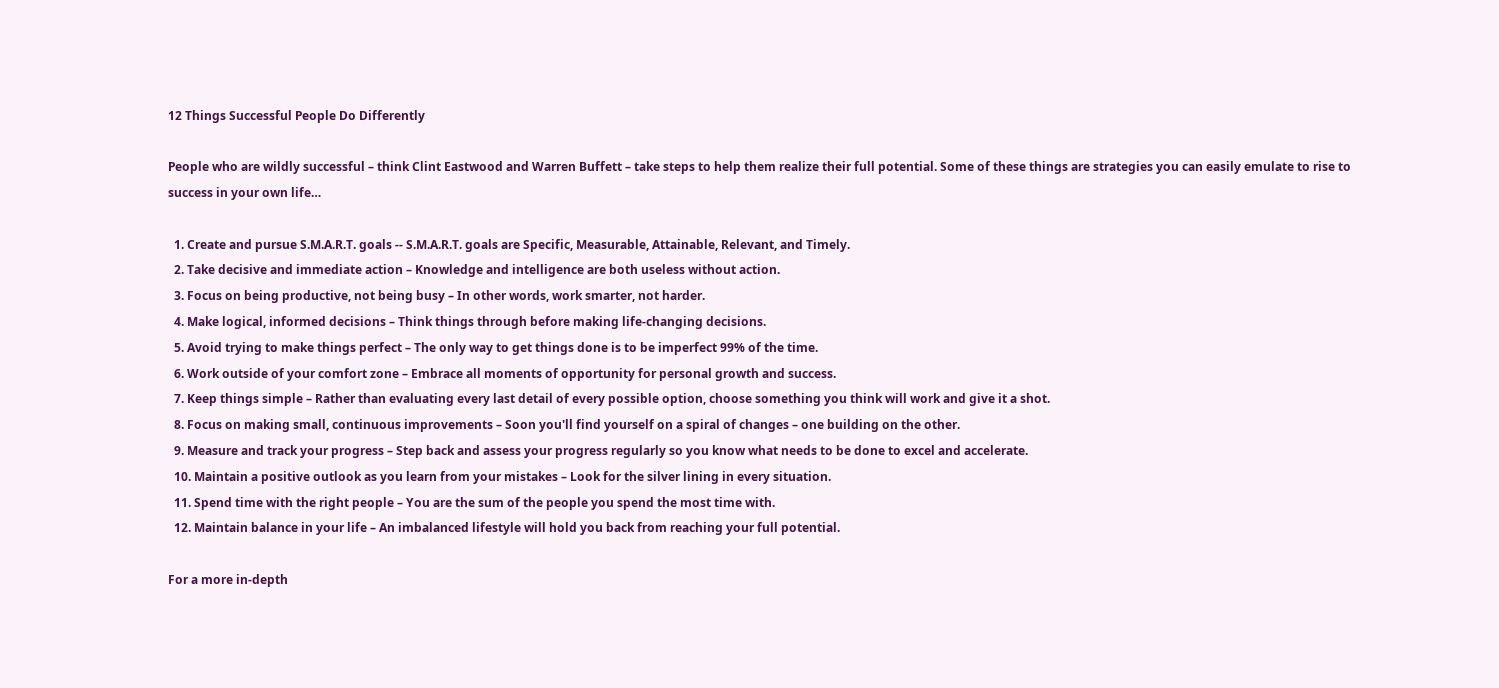12 Things Successful People Do Differently

People who are wildly successful – think Clint Eastwood and Warren Buffett – take steps to help them realize their full potential. Some of these things are strategies you can easily emulate to rise to success in your own life…

  1. Create and pursue S.M.A.R.T. goals -- S.M.A.R.T. goals are Specific, Measurable, Attainable, Relevant, and Timely.
  2. Take decisive and immediate action – Knowledge and intelligence are both useless without action.
  3. Focus on being productive, not being busy – In other words, work smarter, not harder.
  4. Make logical, informed decisions – Think things through before making life-changing decisions.
  5. Avoid trying to make things perfect – The only way to get things done is to be imperfect 99% of the time.
  6. Work outside of your comfort zone – Embrace all moments of opportunity for personal growth and success.
  7. Keep things simple – Rather than evaluating every last detail of every possible option, choose something you think will work and give it a shot.
  8. Focus on making small, continuous improvements – Soon you'll find yourself on a spiral of changes – one building on the other.
  9. Measure and track your progress – Step back and assess your progress regularly so you know what needs to be done to excel and accelerate.
  10. Maintain a positive outlook as you learn from your mistakes – Look for the silver lining in every situation.
  11. Spend time with the right people – You are the sum of the people you spend the most time with.
  12. Maintain balance in your life – An imbalanced lifestyle will hold you back from reaching your full potential.

For a more in-depth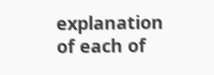explanation of each of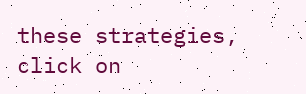these strategies, click on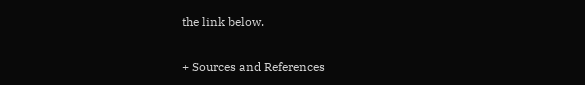the link below.

+ Sources and References